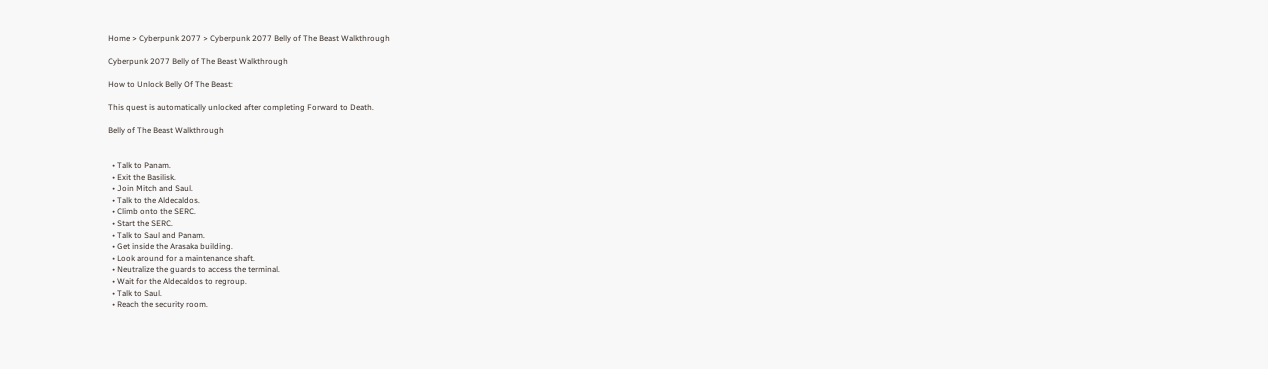Home > Cyberpunk 2077 > Cyberpunk 2077 Belly of The Beast Walkthrough

Cyberpunk 2077 Belly of The Beast Walkthrough

How to Unlock Belly Of The Beast:

This quest is automatically unlocked after completing Forward to Death.

Belly of The Beast Walkthrough


  • Talk to Panam.
  • Exit the Basilisk.
  • Join Mitch and Saul.
  • Talk to the Aldecaldos.
  • Climb onto the SERC.
  • Start the SERC.
  • Talk to Saul and Panam.
  • Get inside the Arasaka building.
  • Look around for a maintenance shaft.
  • Neutralize the guards to access the terminal.
  • Wait for the Aldecaldos to regroup.
  • Talk to Saul.
  • Reach the security room.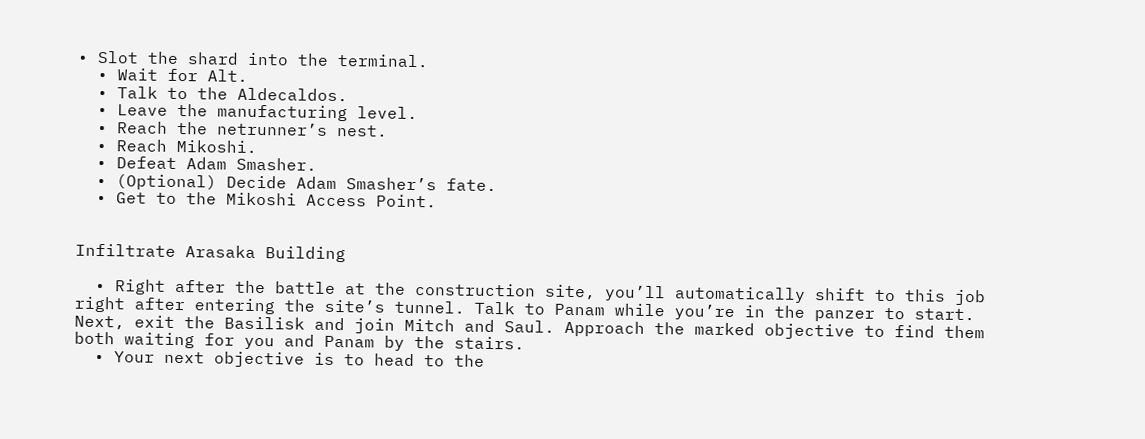• Slot the shard into the terminal.
  • Wait for Alt.
  • Talk to the Aldecaldos.
  • Leave the manufacturing level.
  • Reach the netrunner’s nest.
  • Reach Mikoshi.
  • Defeat Adam Smasher.
  • (Optional) Decide Adam Smasher’s fate.
  • Get to the Mikoshi Access Point.


Infiltrate Arasaka Building

  • Right after the battle at the construction site, you’ll automatically shift to this job right after entering the site’s tunnel. Talk to Panam while you’re in the panzer to start. Next, exit the Basilisk and join Mitch and Saul. Approach the marked objective to find them both waiting for you and Panam by the stairs.
  • Your next objective is to head to the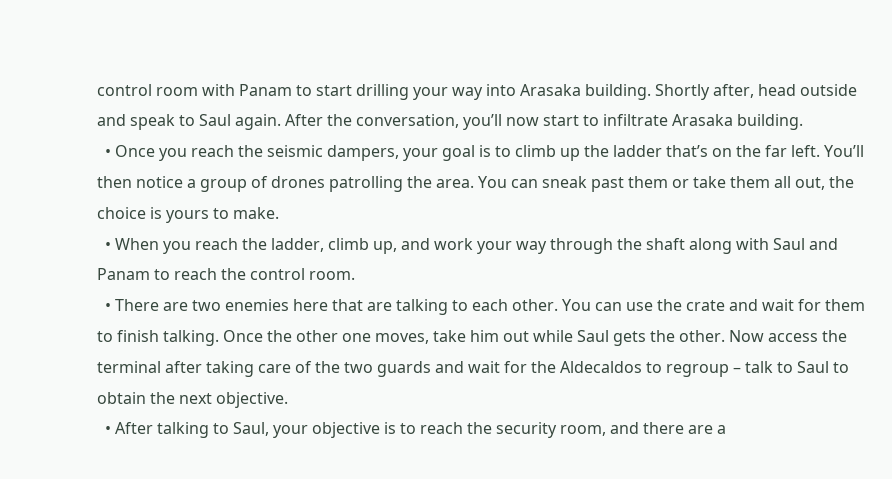control room with Panam to start drilling your way into Arasaka building. Shortly after, head outside and speak to Saul again. After the conversation, you’ll now start to infiltrate Arasaka building.
  • Once you reach the seismic dampers, your goal is to climb up the ladder that’s on the far left. You’ll then notice a group of drones patrolling the area. You can sneak past them or take them all out, the choice is yours to make.
  • When you reach the ladder, climb up, and work your way through the shaft along with Saul and Panam to reach the control room.
  • There are two enemies here that are talking to each other. You can use the crate and wait for them to finish talking. Once the other one moves, take him out while Saul gets the other. Now access the terminal after taking care of the two guards and wait for the Aldecaldos to regroup – talk to Saul to obtain the next objective.
  • After talking to Saul, your objective is to reach the security room, and there are a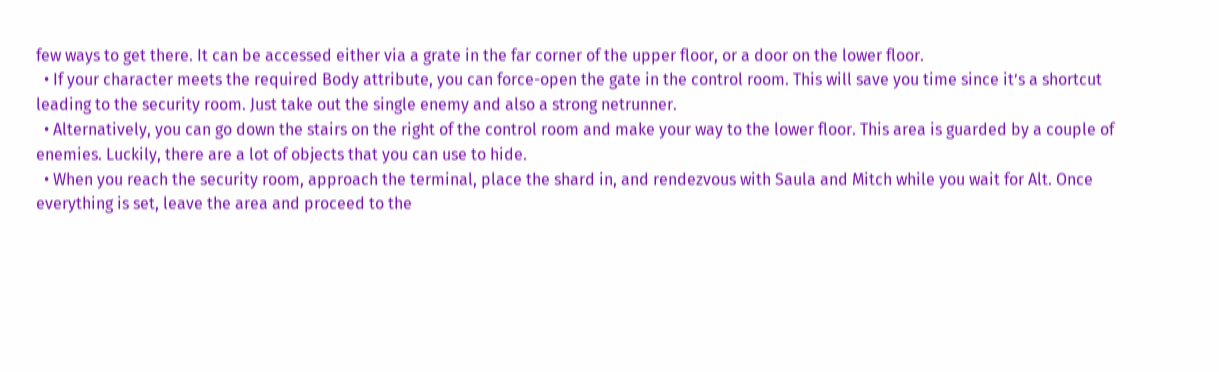few ways to get there. It can be accessed either via a grate in the far corner of the upper floor, or a door on the lower floor.
  • If your character meets the required Body attribute, you can force-open the gate in the control room. This will save you time since it’s a shortcut leading to the security room. Just take out the single enemy and also a strong netrunner.
  • Alternatively, you can go down the stairs on the right of the control room and make your way to the lower floor. This area is guarded by a couple of enemies. Luckily, there are a lot of objects that you can use to hide.
  • When you reach the security room, approach the terminal, place the shard in, and rendezvous with Saula and Mitch while you wait for Alt. Once everything is set, leave the area and proceed to the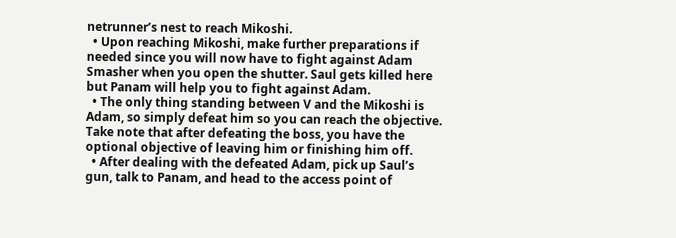netrunner’s nest to reach Mikoshi.
  • Upon reaching Mikoshi, make further preparations if needed since you will now have to fight against Adam Smasher when you open the shutter. Saul gets killed here but Panam will help you to fight against Adam.
  • The only thing standing between V and the Mikoshi is Adam, so simply defeat him so you can reach the objective. Take note that after defeating the boss, you have the optional objective of leaving him or finishing him off.
  • After dealing with the defeated Adam, pick up Saul’s gun, talk to Panam, and head to the access point of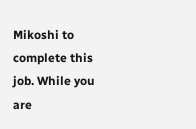Mikoshi to complete this job. While you are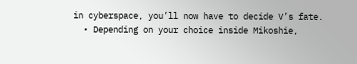in cyberspace, you’ll now have to decide V’s fate.
  • Depending on your choice inside Mikoshie,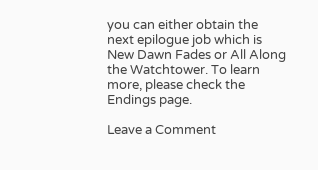you can either obtain the next epilogue job which is New Dawn Fades or All Along the Watchtower. To learn more, please check the Endings page.

Leave a Comment